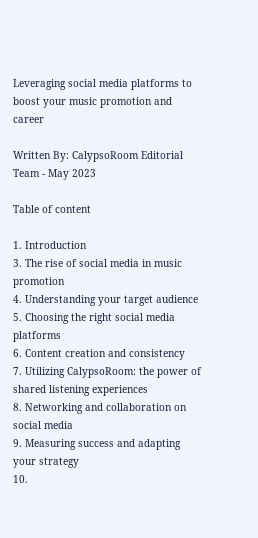Leveraging social media platforms to boost your music promotion and career

Written By: CalypsoRoom Editorial Team - May 2023

Table of content

1. Introduction
3. The rise of social media in music promotion
4. Understanding your target audience
5. Choosing the right social media platforms
6. Content creation and consistency
7. Utilizing CalypsoRoom: the power of shared listening experiences
8. Networking and collaboration on social media
9. Measuring success and adapting your strategy
10.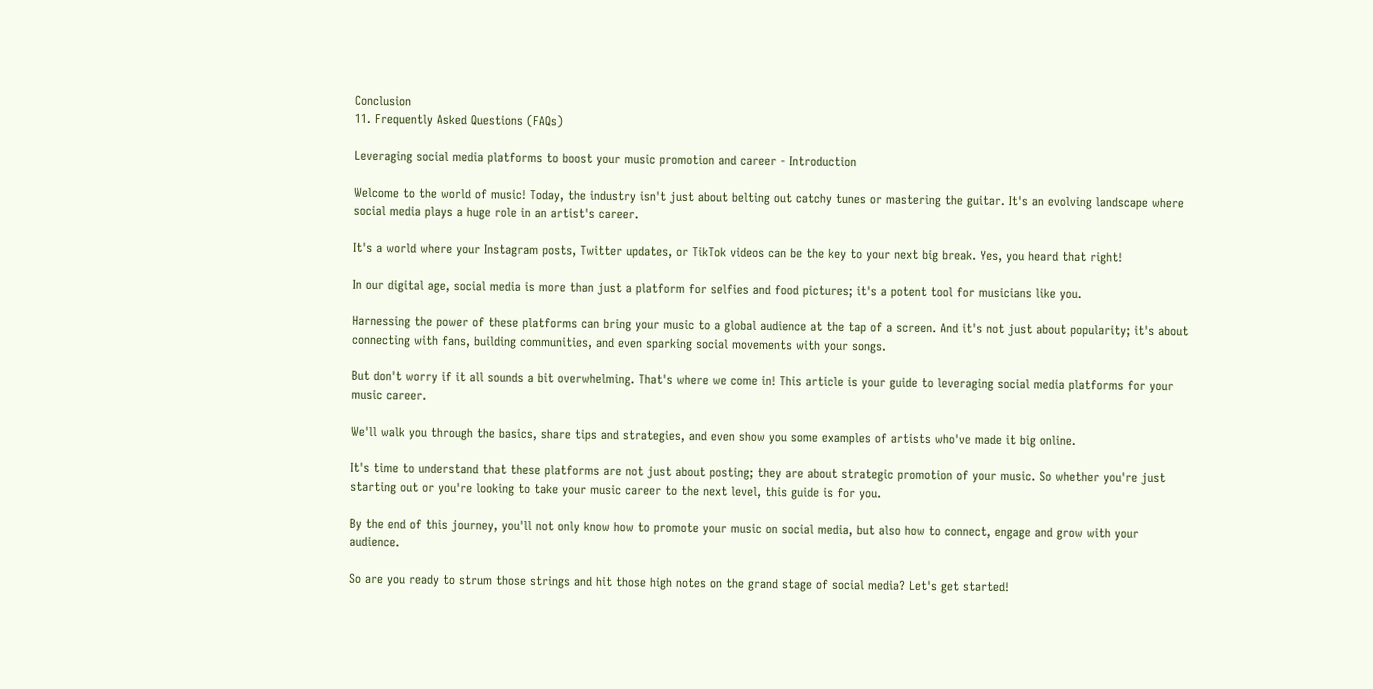Conclusion
11. Frequently Asked Questions (FAQs)

Leveraging social media platforms to boost your music promotion and career - Introduction

Welcome to the world of music! Today, the industry isn't just about belting out catchy tunes or mastering the guitar. It's an evolving landscape where social media plays a huge role in an artist's career.

It's a world where your Instagram posts, Twitter updates, or TikTok videos can be the key to your next big break. Yes, you heard that right!

In our digital age, social media is more than just a platform for selfies and food pictures; it's a potent tool for musicians like you.

Harnessing the power of these platforms can bring your music to a global audience at the tap of a screen. And it's not just about popularity; it's about connecting with fans, building communities, and even sparking social movements with your songs.

But don't worry if it all sounds a bit overwhelming. That's where we come in! This article is your guide to leveraging social media platforms for your music career.

We'll walk you through the basics, share tips and strategies, and even show you some examples of artists who've made it big online.

It's time to understand that these platforms are not just about posting; they are about strategic promotion of your music. So whether you're just starting out or you're looking to take your music career to the next level, this guide is for you.

By the end of this journey, you'll not only know how to promote your music on social media, but also how to connect, engage and grow with your audience.

So are you ready to strum those strings and hit those high notes on the grand stage of social media? Let's get started!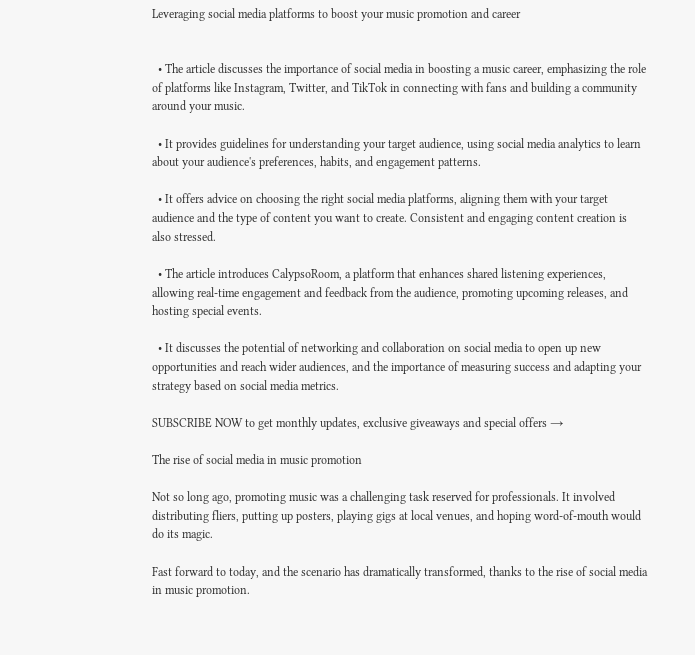Leveraging social media platforms to boost your music promotion and career


  • The article discusses the importance of social media in boosting a music career, emphasizing the role of platforms like Instagram, Twitter, and TikTok in connecting with fans and building a community around your music.

  • It provides guidelines for understanding your target audience, using social media analytics to learn about your audience's preferences, habits, and engagement patterns.

  • It offers advice on choosing the right social media platforms, aligning them with your target audience and the type of content you want to create. Consistent and engaging content creation is also stressed.

  • The article introduces CalypsoRoom, a platform that enhances shared listening experiences, allowing real-time engagement and feedback from the audience, promoting upcoming releases, and hosting special events.

  • It discusses the potential of networking and collaboration on social media to open up new opportunities and reach wider audiences, and the importance of measuring success and adapting your strategy based on social media metrics.

SUBSCRIBE NOW to get monthly updates, exclusive giveaways and special offers →

The rise of social media in music promotion

Not so long ago, promoting music was a challenging task reserved for professionals. It involved distributing fliers, putting up posters, playing gigs at local venues, and hoping word-of-mouth would do its magic.

Fast forward to today, and the scenario has dramatically transformed, thanks to the rise of social media in music promotion.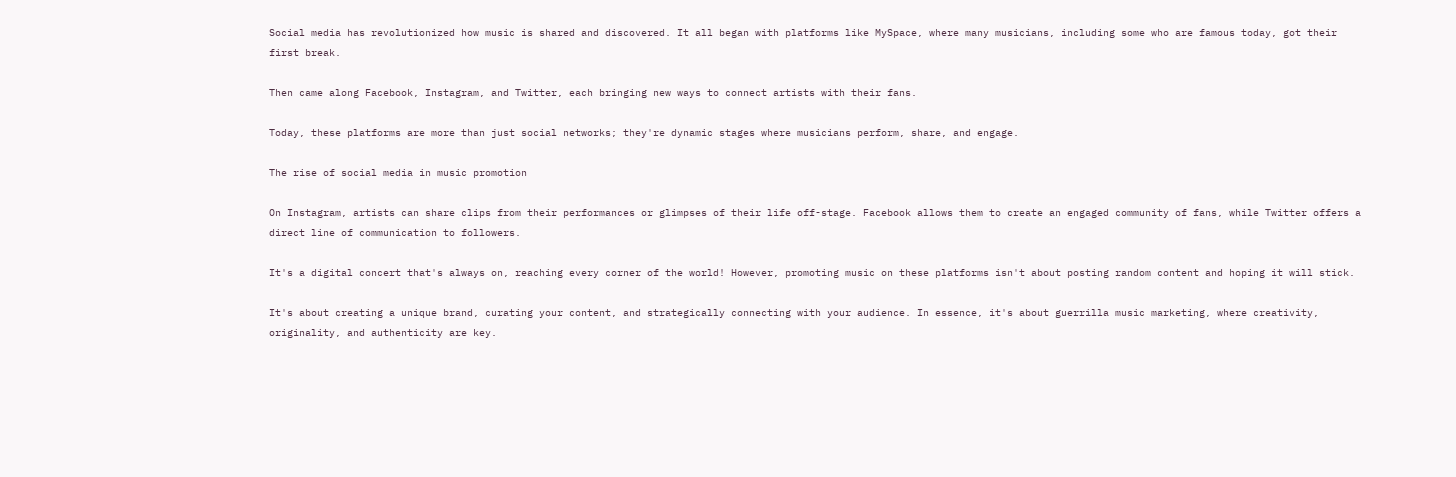Social media has revolutionized how music is shared and discovered. It all began with platforms like MySpace, where many musicians, including some who are famous today, got their first break.

Then came along Facebook, Instagram, and Twitter, each bringing new ways to connect artists with their fans.

Today, these platforms are more than just social networks; they're dynamic stages where musicians perform, share, and engage.

The rise of social media in music promotion

On Instagram, artists can share clips from their performances or glimpses of their life off-stage. Facebook allows them to create an engaged community of fans, while Twitter offers a direct line of communication to followers.

It's a digital concert that's always on, reaching every corner of the world! However, promoting music on these platforms isn't about posting random content and hoping it will stick.

It's about creating a unique brand, curating your content, and strategically connecting with your audience. In essence, it's about guerrilla music marketing, where creativity, originality, and authenticity are key.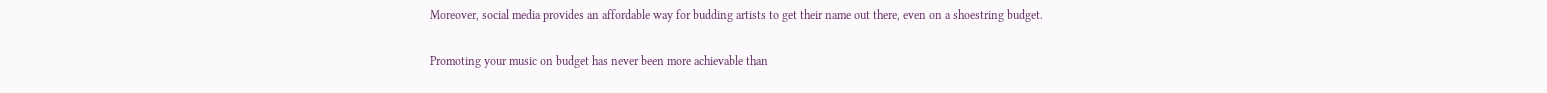Moreover, social media provides an affordable way for budding artists to get their name out there, even on a shoestring budget.

Promoting your music on budget has never been more achievable than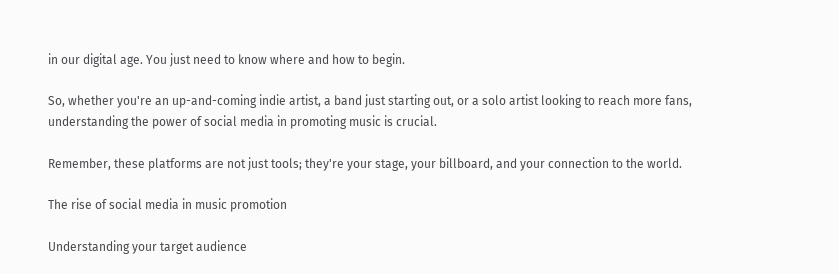in our digital age. You just need to know where and how to begin.

So, whether you're an up-and-coming indie artist, a band just starting out, or a solo artist looking to reach more fans, understanding the power of social media in promoting music is crucial.

Remember, these platforms are not just tools; they're your stage, your billboard, and your connection to the world.

The rise of social media in music promotion

Understanding your target audience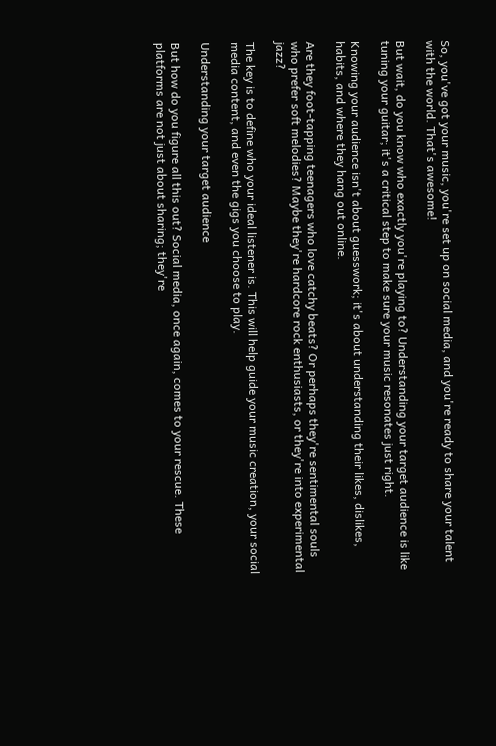So, you've got your music, you're set up on social media, and you're ready to share your talent with the world. That's awesome!

But wait, do you know who exactly you're playing to? Understanding your target audience is like tuning your guitar; it's a critical step to make sure your music resonates just right.

Knowing your audience isn't about guesswork; it's about understanding their likes, dislikes, habits, and where they hang out online.

Are they foot-tapping teenagers who love catchy beats? Or perhaps they're sentimental souls who prefer soft melodies? Maybe they're hardcore rock enthusiasts, or they're into experimental jazz?

The key is to define who your ideal listener is. This will help guide your music creation, your social media content, and even the gigs you choose to play.

Understanding your target audience

But how do you figure all this out? Social media, once again, comes to your rescue. These platforms are not just about sharing; they're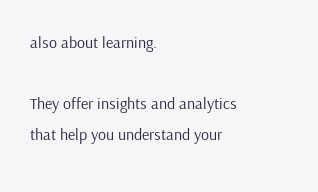also about learning.

They offer insights and analytics that help you understand your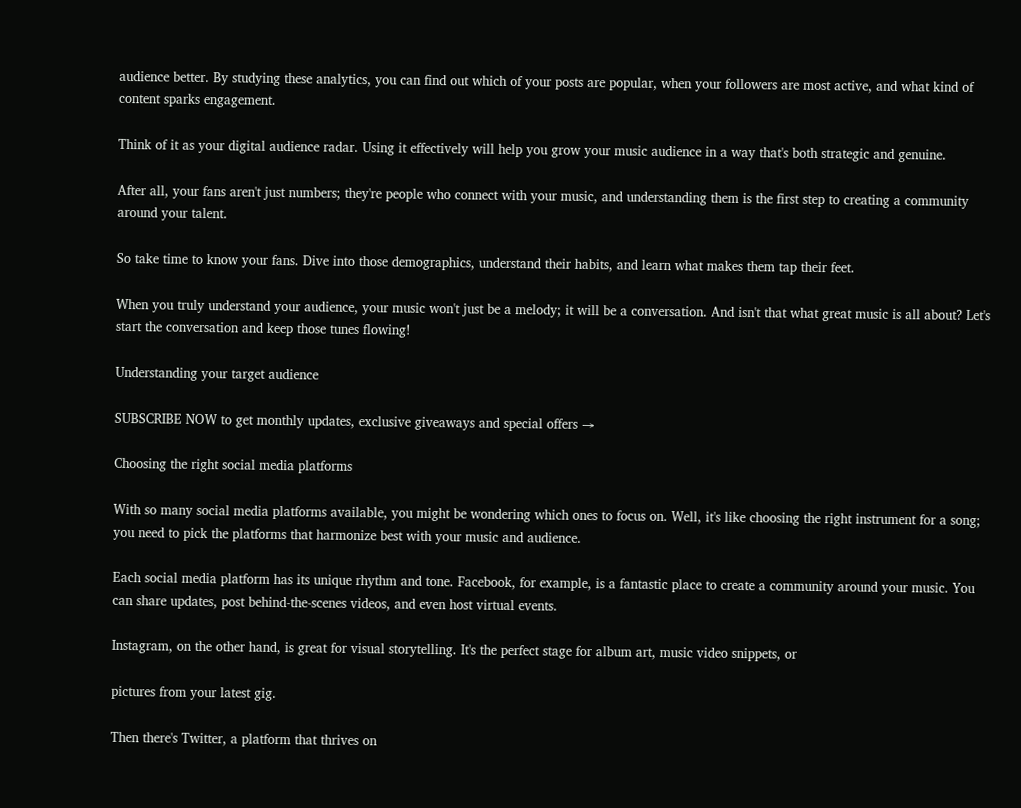audience better. By studying these analytics, you can find out which of your posts are popular, when your followers are most active, and what kind of content sparks engagement.

Think of it as your digital audience radar. Using it effectively will help you grow your music audience in a way that's both strategic and genuine.

After all, your fans aren't just numbers; they're people who connect with your music, and understanding them is the first step to creating a community around your talent.

So take time to know your fans. Dive into those demographics, understand their habits, and learn what makes them tap their feet.

When you truly understand your audience, your music won't just be a melody; it will be a conversation. And isn't that what great music is all about? Let's start the conversation and keep those tunes flowing!

Understanding your target audience

SUBSCRIBE NOW to get monthly updates, exclusive giveaways and special offers →

Choosing the right social media platforms

With so many social media platforms available, you might be wondering which ones to focus on. Well, it's like choosing the right instrument for a song; you need to pick the platforms that harmonize best with your music and audience.

Each social media platform has its unique rhythm and tone. Facebook, for example, is a fantastic place to create a community around your music. You can share updates, post behind-the-scenes videos, and even host virtual events.

Instagram, on the other hand, is great for visual storytelling. It's the perfect stage for album art, music video snippets, or

pictures from your latest gig.

Then there's Twitter, a platform that thrives on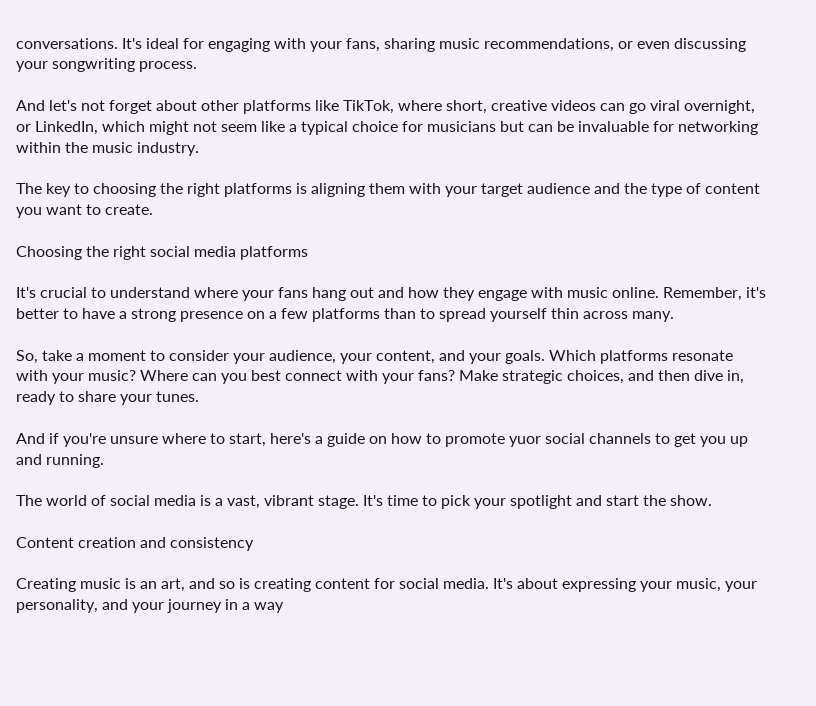conversations. It's ideal for engaging with your fans, sharing music recommendations, or even discussing your songwriting process.

And let's not forget about other platforms like TikTok, where short, creative videos can go viral overnight, or LinkedIn, which might not seem like a typical choice for musicians but can be invaluable for networking within the music industry.

The key to choosing the right platforms is aligning them with your target audience and the type of content you want to create.

Choosing the right social media platforms

It's crucial to understand where your fans hang out and how they engage with music online. Remember, it's better to have a strong presence on a few platforms than to spread yourself thin across many.

So, take a moment to consider your audience, your content, and your goals. Which platforms resonate with your music? Where can you best connect with your fans? Make strategic choices, and then dive in, ready to share your tunes.

And if you're unsure where to start, here's a guide on how to promote yuor social channels to get you up and running.

The world of social media is a vast, vibrant stage. It's time to pick your spotlight and start the show.

Content creation and consistency

Creating music is an art, and so is creating content for social media. It's about expressing your music, your personality, and your journey in a way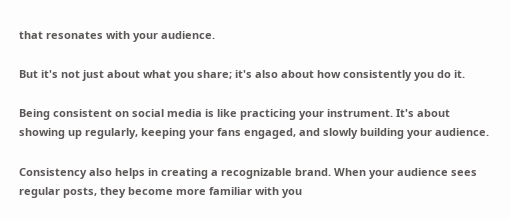that resonates with your audience.

But it's not just about what you share; it's also about how consistently you do it.

Being consistent on social media is like practicing your instrument. It's about showing up regularly, keeping your fans engaged, and slowly building your audience.

Consistency also helps in creating a recognizable brand. When your audience sees regular posts, they become more familiar with you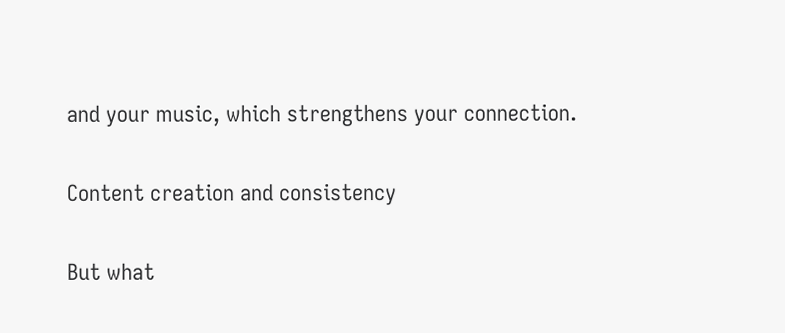and your music, which strengthens your connection.

Content creation and consistency

But what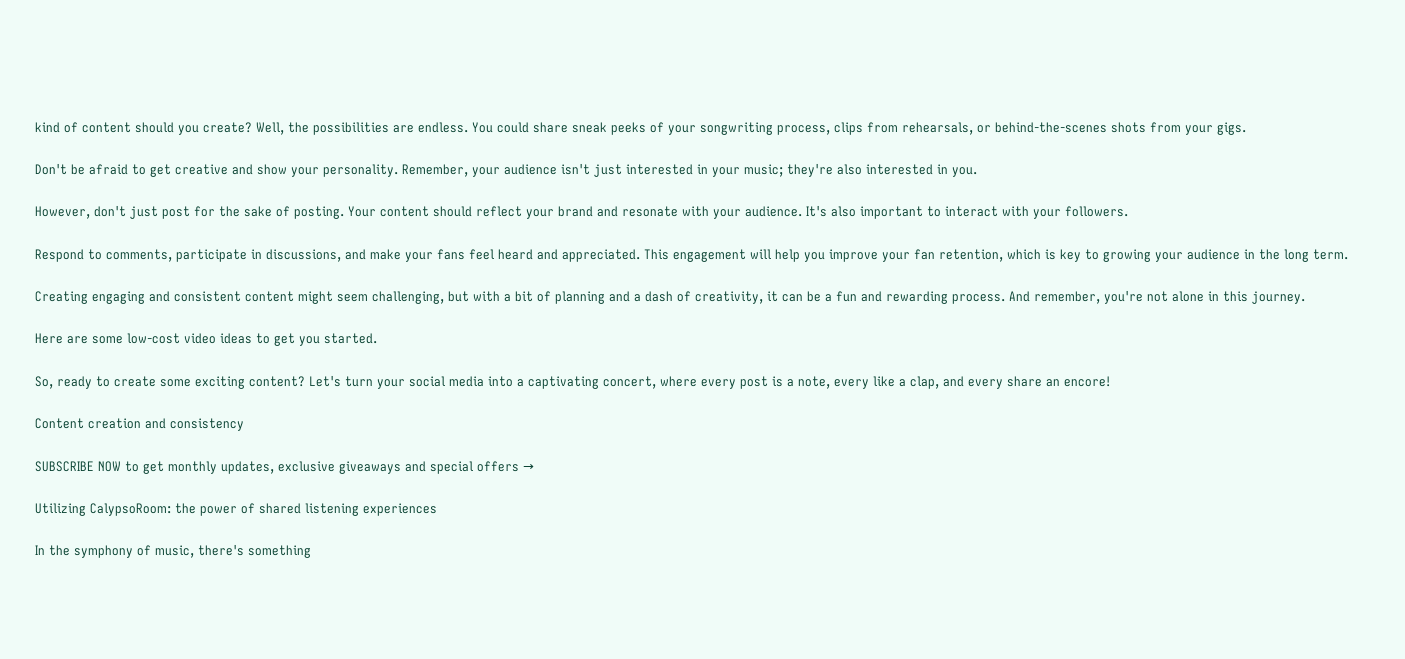kind of content should you create? Well, the possibilities are endless. You could share sneak peeks of your songwriting process, clips from rehearsals, or behind-the-scenes shots from your gigs.

Don't be afraid to get creative and show your personality. Remember, your audience isn't just interested in your music; they're also interested in you.

However, don't just post for the sake of posting. Your content should reflect your brand and resonate with your audience. It's also important to interact with your followers.

Respond to comments, participate in discussions, and make your fans feel heard and appreciated. This engagement will help you improve your fan retention, which is key to growing your audience in the long term.

Creating engaging and consistent content might seem challenging, but with a bit of planning and a dash of creativity, it can be a fun and rewarding process. And remember, you're not alone in this journey.

Here are some low-cost video ideas to get you started.

So, ready to create some exciting content? Let's turn your social media into a captivating concert, where every post is a note, every like a clap, and every share an encore!

Content creation and consistency

SUBSCRIBE NOW to get monthly updates, exclusive giveaways and special offers →

Utilizing CalypsoRoom: the power of shared listening experiences

In the symphony of music, there's something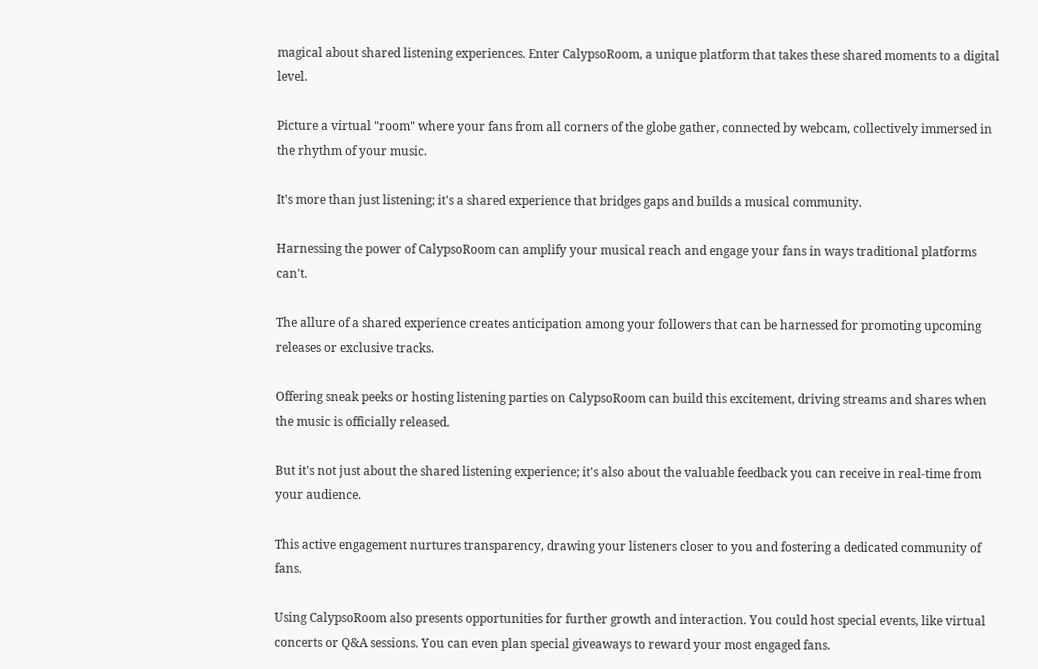magical about shared listening experiences. Enter CalypsoRoom, a unique platform that takes these shared moments to a digital level.

Picture a virtual "room" where your fans from all corners of the globe gather, connected by webcam, collectively immersed in the rhythm of your music.

It's more than just listening; it's a shared experience that bridges gaps and builds a musical community.

Harnessing the power of CalypsoRoom can amplify your musical reach and engage your fans in ways traditional platforms can't.

The allure of a shared experience creates anticipation among your followers that can be harnessed for promoting upcoming releases or exclusive tracks.

Offering sneak peeks or hosting listening parties on CalypsoRoom can build this excitement, driving streams and shares when the music is officially released.

But it's not just about the shared listening experience; it's also about the valuable feedback you can receive in real-time from your audience.

This active engagement nurtures transparency, drawing your listeners closer to you and fostering a dedicated community of fans.

Using CalypsoRoom also presents opportunities for further growth and interaction. You could host special events, like virtual concerts or Q&A sessions. You can even plan special giveaways to reward your most engaged fans.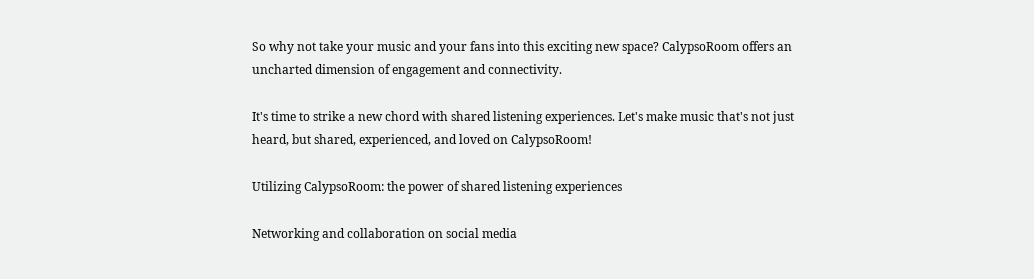So why not take your music and your fans into this exciting new space? CalypsoRoom offers an uncharted dimension of engagement and connectivity.

It's time to strike a new chord with shared listening experiences. Let's make music that's not just heard, but shared, experienced, and loved on CalypsoRoom!

Utilizing CalypsoRoom: the power of shared listening experiences

Networking and collaboration on social media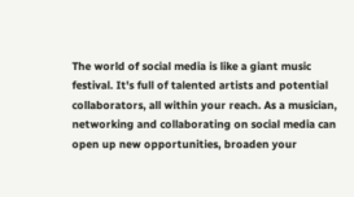The world of social media is like a giant music festival. It's full of talented artists and potential collaborators, all within your reach. As a musician, networking and collaborating on social media can open up new opportunities, broaden your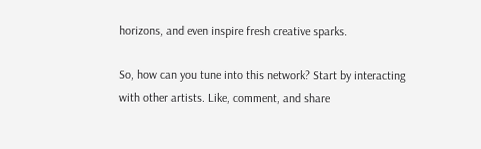horizons, and even inspire fresh creative sparks.

So, how can you tune into this network? Start by interacting with other artists. Like, comment, and share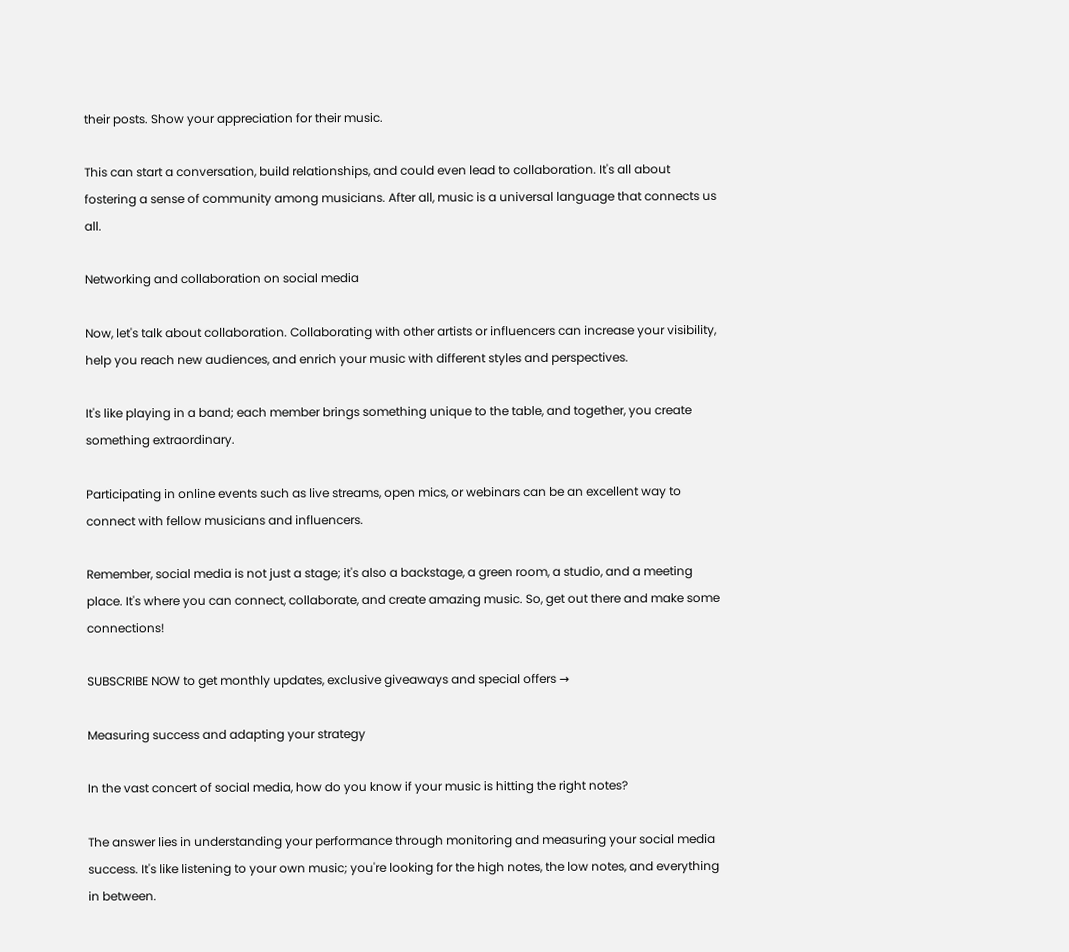their posts. Show your appreciation for their music.

This can start a conversation, build relationships, and could even lead to collaboration. It's all about fostering a sense of community among musicians. After all, music is a universal language that connects us all.

Networking and collaboration on social media

Now, let's talk about collaboration. Collaborating with other artists or influencers can increase your visibility, help you reach new audiences, and enrich your music with different styles and perspectives.

It's like playing in a band; each member brings something unique to the table, and together, you create something extraordinary.

Participating in online events such as live streams, open mics, or webinars can be an excellent way to connect with fellow musicians and influencers.

Remember, social media is not just a stage; it's also a backstage, a green room, a studio, and a meeting place. It's where you can connect, collaborate, and create amazing music. So, get out there and make some connections!

SUBSCRIBE NOW to get monthly updates, exclusive giveaways and special offers →

Measuring success and adapting your strategy

In the vast concert of social media, how do you know if your music is hitting the right notes?

The answer lies in understanding your performance through monitoring and measuring your social media success. It's like listening to your own music; you're looking for the high notes, the low notes, and everything in between.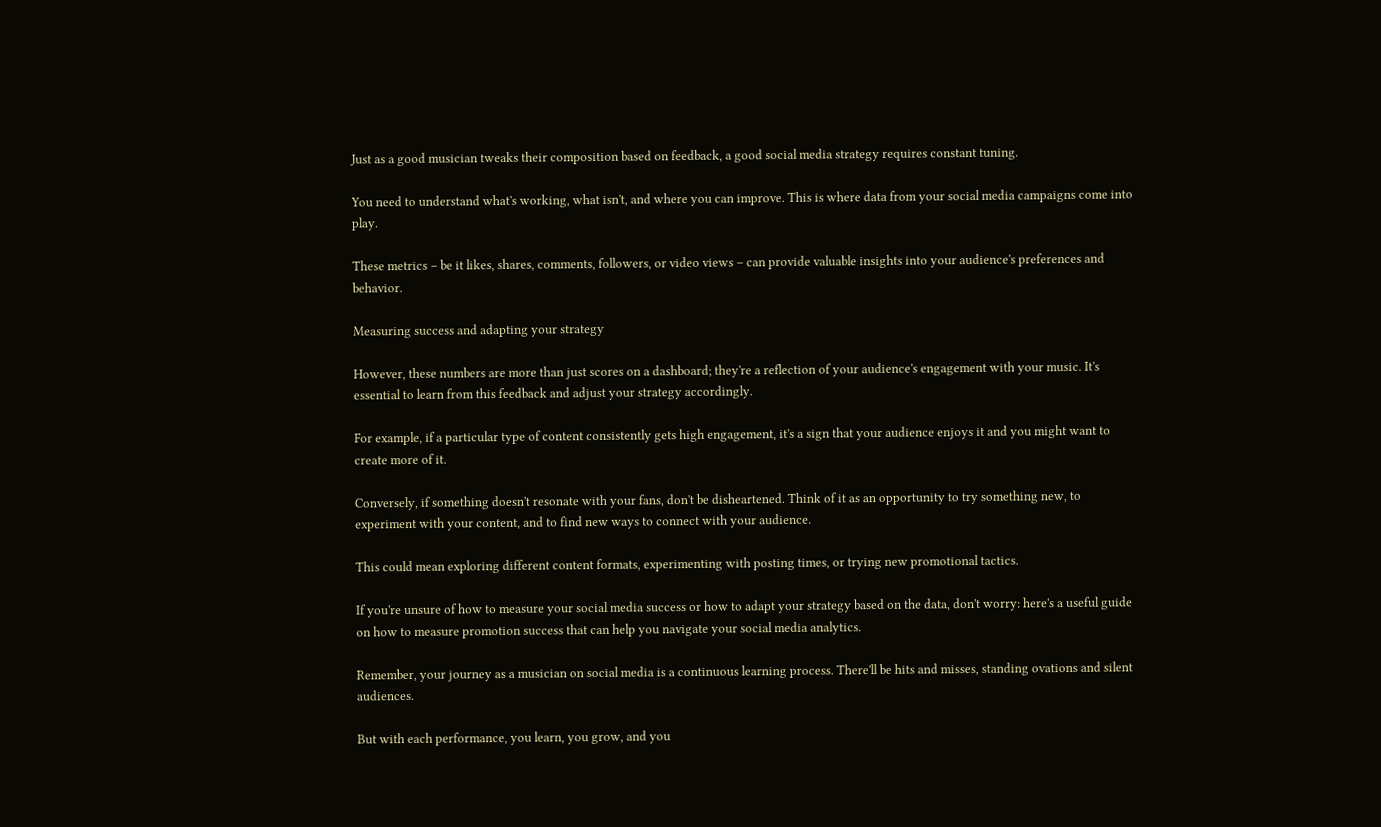Just as a good musician tweaks their composition based on feedback, a good social media strategy requires constant tuning.

You need to understand what's working, what isn't, and where you can improve. This is where data from your social media campaigns come into play.

These metrics – be it likes, shares, comments, followers, or video views – can provide valuable insights into your audience's preferences and behavior.

Measuring success and adapting your strategy

However, these numbers are more than just scores on a dashboard; they're a reflection of your audience's engagement with your music. It's essential to learn from this feedback and adjust your strategy accordingly.

For example, if a particular type of content consistently gets high engagement, it's a sign that your audience enjoys it and you might want to create more of it.

Conversely, if something doesn't resonate with your fans, don't be disheartened. Think of it as an opportunity to try something new, to experiment with your content, and to find new ways to connect with your audience.

This could mean exploring different content formats, experimenting with posting times, or trying new promotional tactics.

If you're unsure of how to measure your social media success or how to adapt your strategy based on the data, don't worry: here's a useful guide on how to measure promotion success that can help you navigate your social media analytics.

Remember, your journey as a musician on social media is a continuous learning process. There'll be hits and misses, standing ovations and silent audiences.

But with each performance, you learn, you grow, and you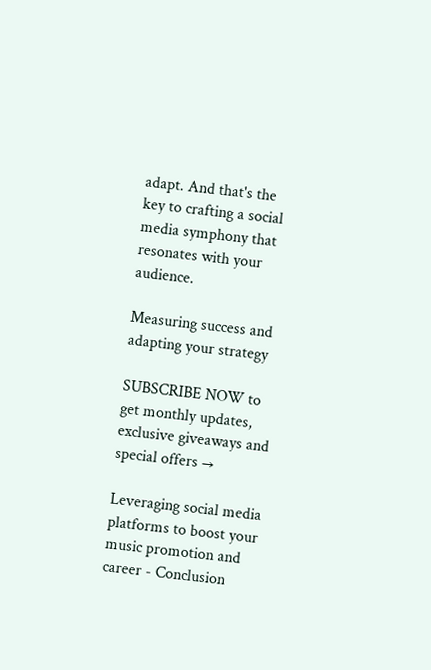adapt. And that's the key to crafting a social media symphony that resonates with your audience.

Measuring success and adapting your strategy

SUBSCRIBE NOW to get monthly updates, exclusive giveaways and special offers →

Leveraging social media platforms to boost your music promotion and career - Conclusion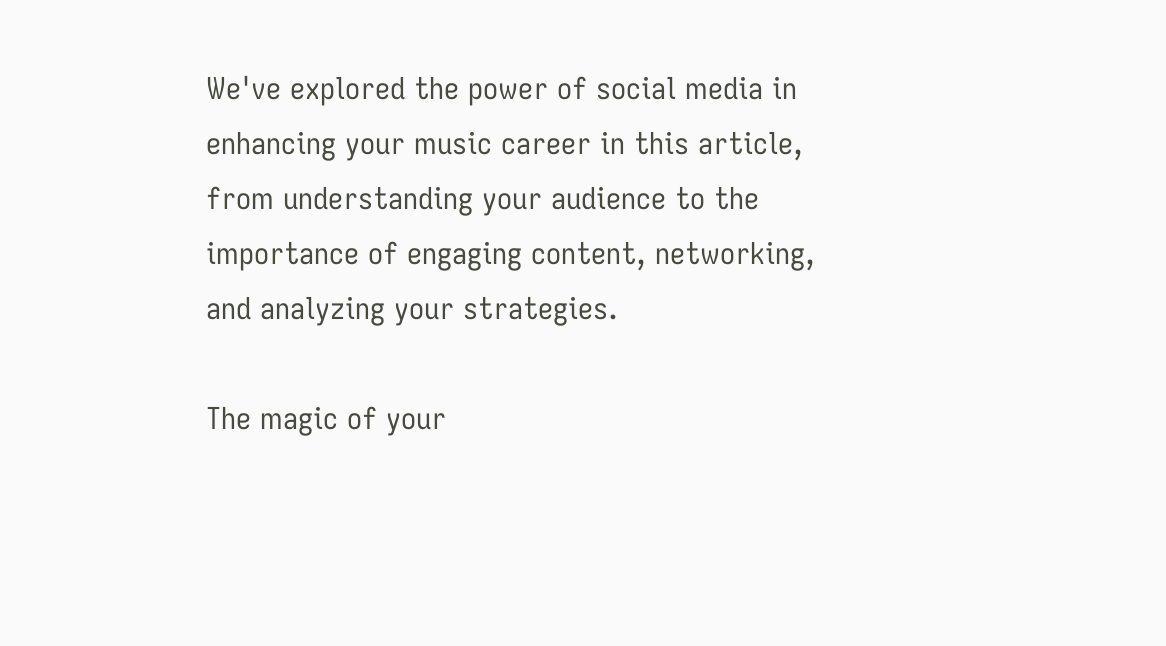We've explored the power of social media in enhancing your music career in this article, from understanding your audience to the importance of engaging content, networking, and analyzing your strategies.

The magic of your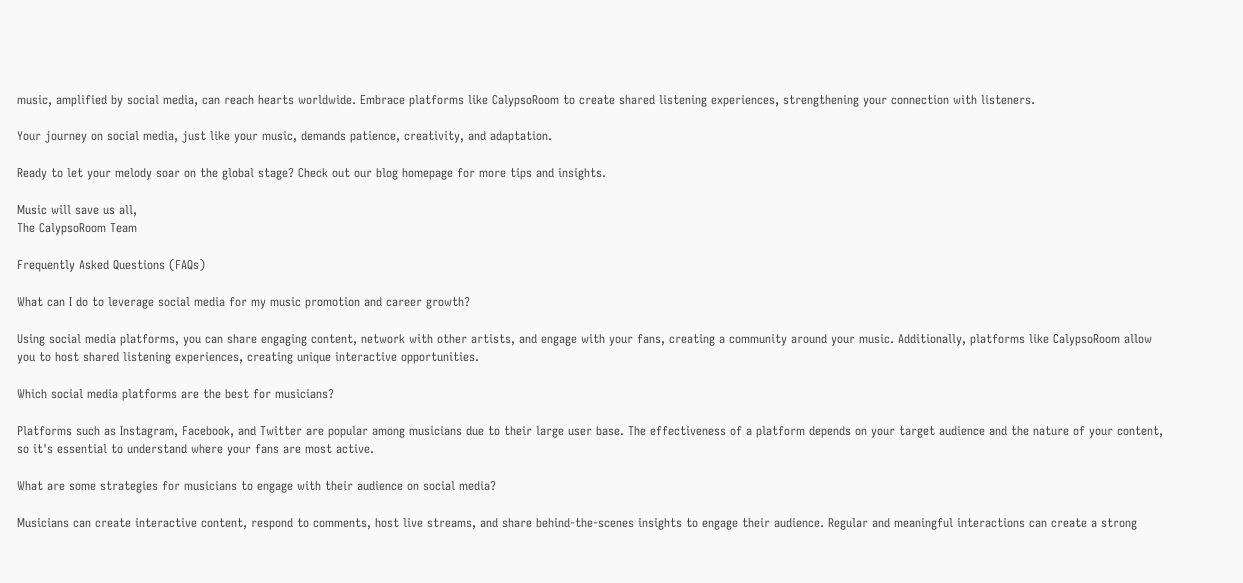music, amplified by social media, can reach hearts worldwide. Embrace platforms like CalypsoRoom to create shared listening experiences, strengthening your connection with listeners.

Your journey on social media, just like your music, demands patience, creativity, and adaptation.

Ready to let your melody soar on the global stage? Check out our blog homepage for more tips and insights.

Music will save us all,
The CalypsoRoom Team

Frequently Asked Questions (FAQs)

What can I do to leverage social media for my music promotion and career growth?

Using social media platforms, you can share engaging content, network with other artists, and engage with your fans, creating a community around your music. Additionally, platforms like CalypsoRoom allow you to host shared listening experiences, creating unique interactive opportunities.

Which social media platforms are the best for musicians?

Platforms such as Instagram, Facebook, and Twitter are popular among musicians due to their large user base. The effectiveness of a platform depends on your target audience and the nature of your content, so it's essential to understand where your fans are most active.

What are some strategies for musicians to engage with their audience on social media?

Musicians can create interactive content, respond to comments, host live streams, and share behind-the-scenes insights to engage their audience. Regular and meaningful interactions can create a strong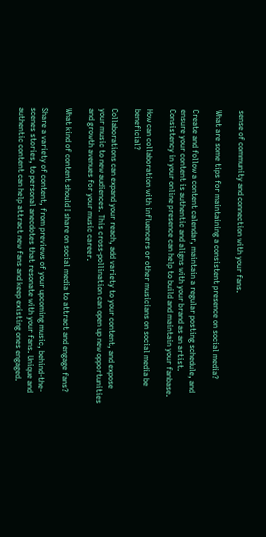sense of community and connection with your fans.

What are some tips for maintaining a consistent presence on social media?

Create and follow a content calendar, maintain a regular posting schedule, and ensure your content is authentic and aligns with your brand as an artist. Consistency in your online presence can help to build and maintain your fanbase.

How can collaboration with influencers or other musicians on social media be beneficial?

Collaborations can expand your reach, add variety to your content, and expose your music to new audiences. This cross-pollination can open up new opportunities and growth avenues for your music career.

What kind of content should I share on social media to attract and engage fans?

Share a variety of content, from previews of your upcoming music, behind-the-scenes stories, to personal anecdotes that resonate with your fans. Unique and authentic content can help attract new fans and keep existing ones engaged.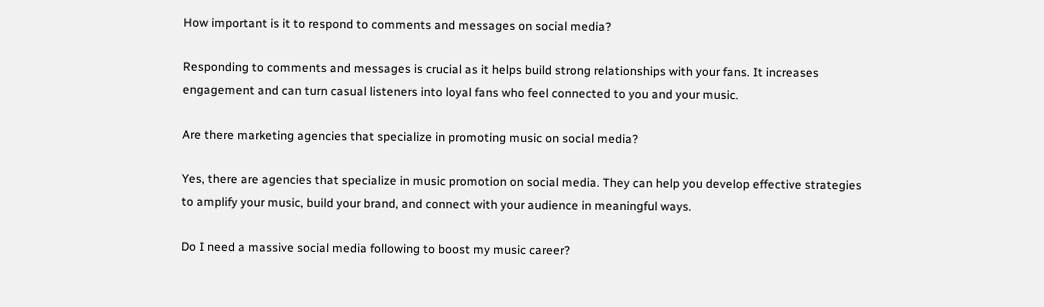How important is it to respond to comments and messages on social media?

Responding to comments and messages is crucial as it helps build strong relationships with your fans. It increases engagement and can turn casual listeners into loyal fans who feel connected to you and your music.

Are there marketing agencies that specialize in promoting music on social media?

Yes, there are agencies that specialize in music promotion on social media. They can help you develop effective strategies to amplify your music, build your brand, and connect with your audience in meaningful ways.

Do I need a massive social media following to boost my music career?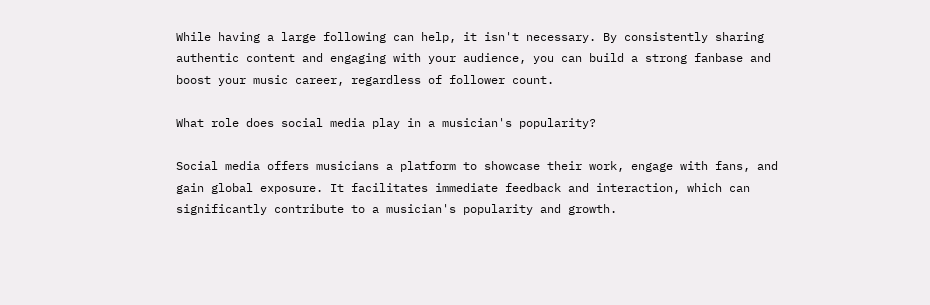While having a large following can help, it isn't necessary. By consistently sharing authentic content and engaging with your audience, you can build a strong fanbase and boost your music career, regardless of follower count.

What role does social media play in a musician's popularity?

Social media offers musicians a platform to showcase their work, engage with fans, and gain global exposure. It facilitates immediate feedback and interaction, which can significantly contribute to a musician's popularity and growth.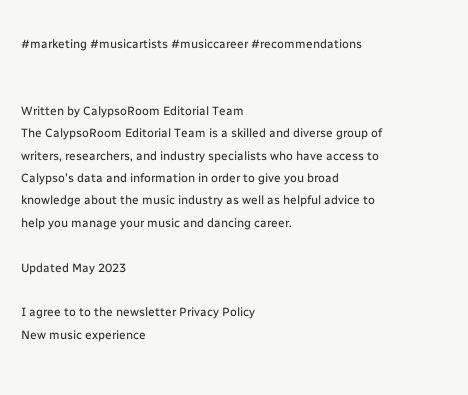#marketing #musicartists #musiccareer #recommendations


Written by CalypsoRoom Editorial Team
The CalypsoRoom Editorial Team is a skilled and diverse group of writers, researchers, and industry specialists who have access to Calypso's data and information in order to give you broad knowledge about the music industry as well as helpful advice to help you manage your music and dancing career.

Updated May 2023

I agree to to the newsletter Privacy Policy
New music experience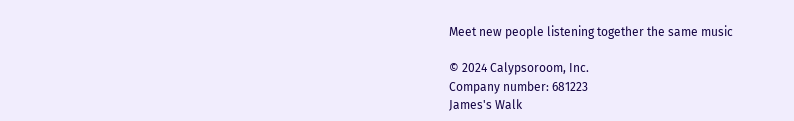Meet new people listening together the same music

© 2024 Calypsoroom, Inc.
Company number: 681223
James's Walk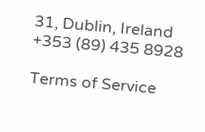31, Dublin, Ireland
+353 (89) 435 8928

Terms of Service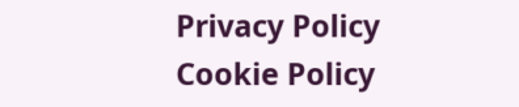Privacy Policy
Cookie Policy